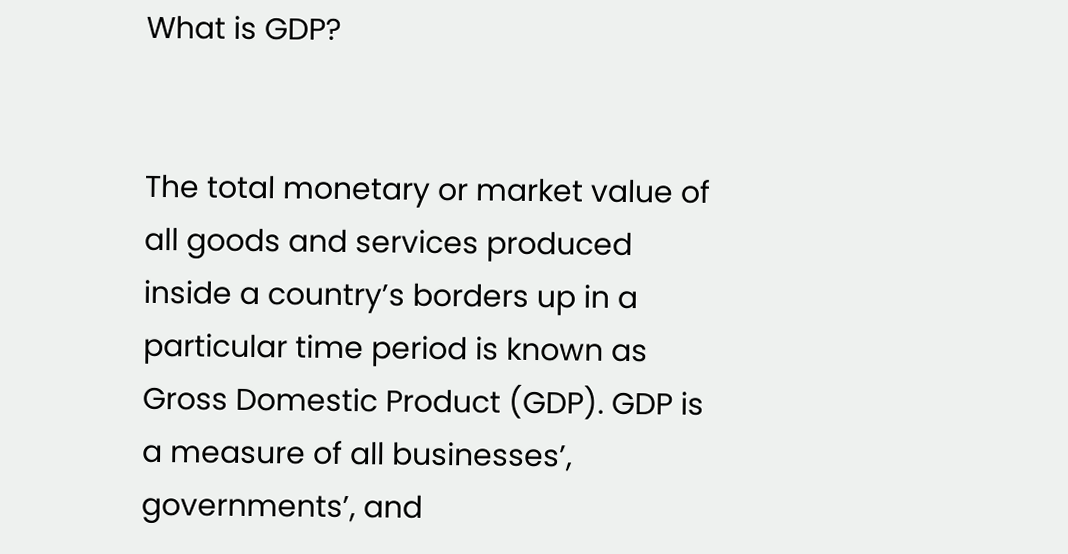What is GDP?


The total monetary or market value of all goods and services produced inside a country’s borders up in a particular time period is known as Gross Domestic Product (GDP). GDP is a measure of all businesses’, governments’, and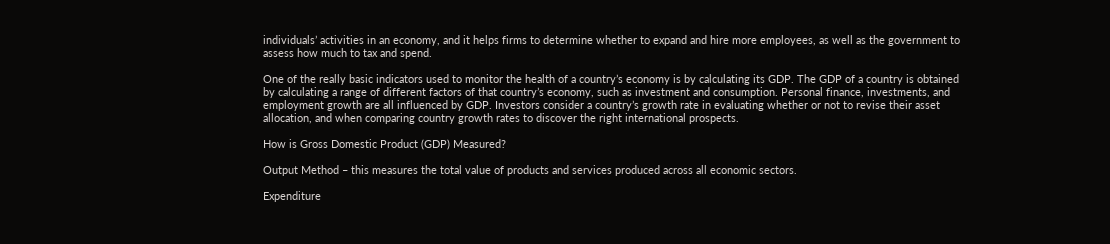individuals’ activities in an economy, and it helps firms to determine whether to expand and hire more employees, as well as the government to assess how much to tax and spend.

One of the really basic indicators used to monitor the health of a country’s economy is by calculating its GDP. The GDP of a country is obtained by calculating a range of different factors of that country’s economy, such as investment and consumption. Personal finance, investments, and employment growth are all influenced by GDP. Investors consider a country’s growth rate in evaluating whether or not to revise their asset allocation, and when comparing country growth rates to discover the right international prospects.

How is Gross Domestic Product (GDP) Measured?

Output Method – this measures the total value of products and services produced across all economic sectors.

Expenditure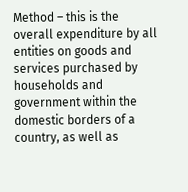Method – this is the overall expenditure by all entities on goods and services purchased by households and government within the domestic borders of a country, as well as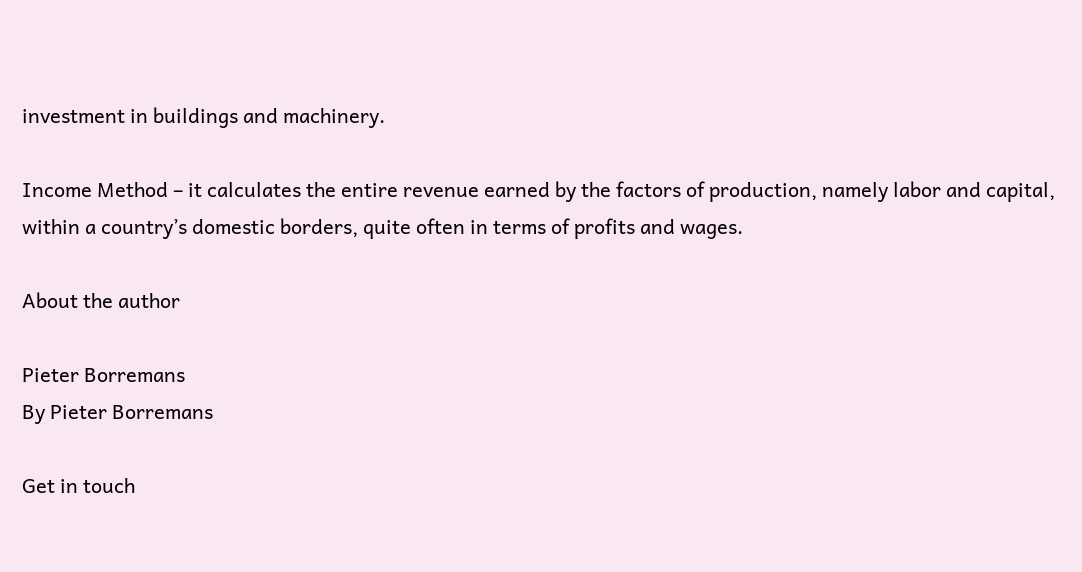investment in buildings and machinery.

Income Method – it calculates the entire revenue earned by the factors of production, namely labor and capital, within a country’s domestic borders, quite often in terms of profits and wages.

About the author

Pieter Borremans
By Pieter Borremans

Get in touch